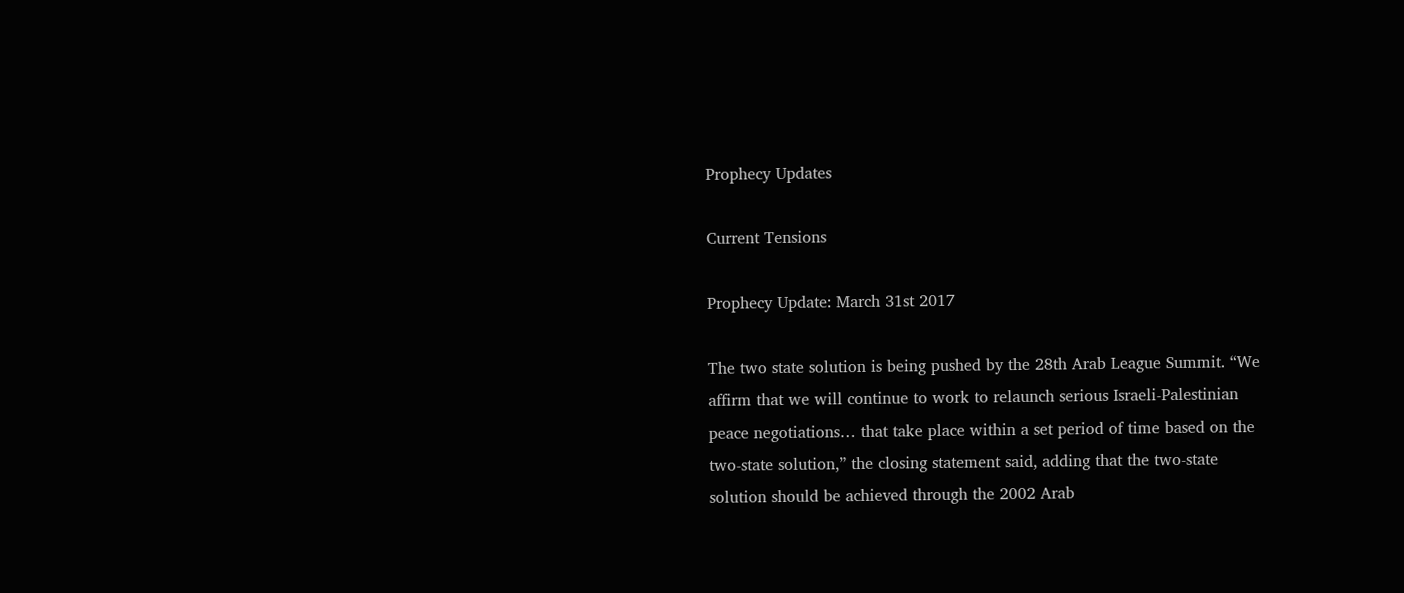Prophecy Updates

Current Tensions

Prophecy Update: March 31st 2017

The two state solution is being pushed by the 28th Arab League Summit. “We affirm that we will continue to work to relaunch serious Israeli-Palestinian peace negotiations… that take place within a set period of time based on the two-state solution,” the closing statement said, adding that the two-state solution should be achieved through the 2002 Arab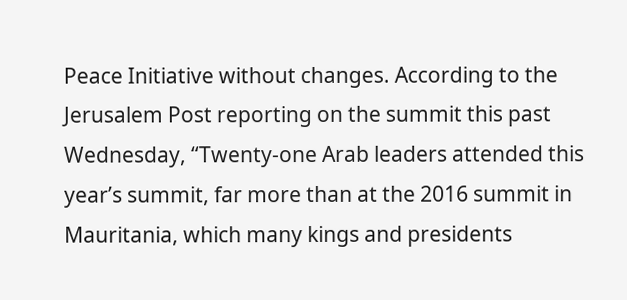Peace Initiative without changes. According to the Jerusalem Post reporting on the summit this past Wednesday, “Twenty-one Arab leaders attended this year’s summit, far more than at the 2016 summit in Mauritania, which many kings and presidents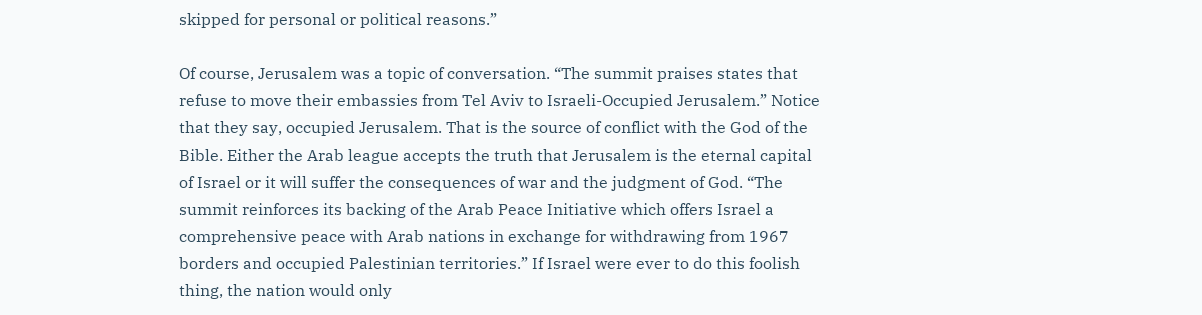skipped for personal or political reasons.”

Of course, Jerusalem was a topic of conversation. “The summit praises states that refuse to move their embassies from Tel Aviv to Israeli-Occupied Jerusalem.” Notice that they say, occupied Jerusalem. That is the source of conflict with the God of the Bible. Either the Arab league accepts the truth that Jerusalem is the eternal capital of Israel or it will suffer the consequences of war and the judgment of God. “The summit reinforces its backing of the Arab Peace Initiative which offers Israel a comprehensive peace with Arab nations in exchange for withdrawing from 1967 borders and occupied Palestinian territories.” If Israel were ever to do this foolish thing, the nation would only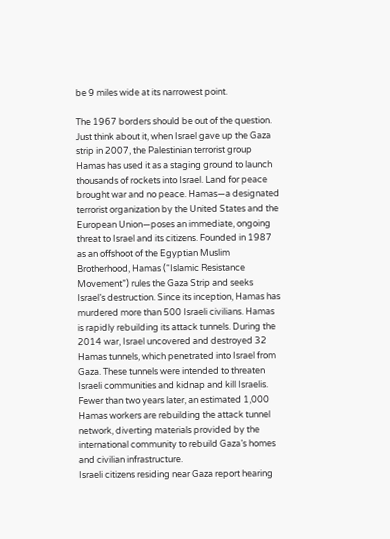be 9 miles wide at its narrowest point.

The 1967 borders should be out of the question. Just think about it, when Israel gave up the Gaza strip in 2007, the Palestinian terrorist group Hamas has used it as a staging ground to launch thousands of rockets into Israel. Land for peace brought war and no peace. Hamas—a designated terrorist organization by the United States and the European Union—poses an immediate, ongoing threat to Israel and its citizens. Founded in 1987 as an offshoot of the Egyptian Muslim Brotherhood, Hamas (“Islamic Resistance Movement”) rules the Gaza Strip and seeks Israel’s destruction. Since its inception, Hamas has murdered more than 500 Israeli civilians. Hamas is rapidly rebuilding its attack tunnels. During the 2014 war, Israel uncovered and destroyed 32 Hamas tunnels, which penetrated into Israel from Gaza. These tunnels were intended to threaten Israeli communities and kidnap and kill Israelis. Fewer than two years later, an estimated 1,000 Hamas workers are rebuilding the attack tunnel network, diverting materials provided by the international community to rebuild Gaza’s homes and civilian infrastructure.
Israeli citizens residing near Gaza report hearing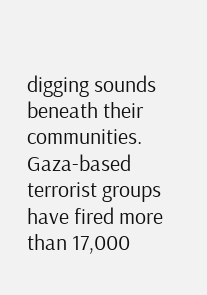digging sounds beneath their communities. Gaza-based terrorist groups have fired more than 17,000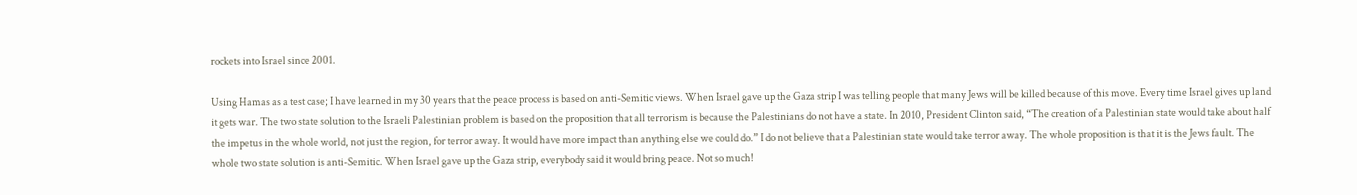rockets into Israel since 2001.

Using Hamas as a test case; I have learned in my 30 years that the peace process is based on anti-Semitic views. When Israel gave up the Gaza strip I was telling people that many Jews will be killed because of this move. Every time Israel gives up land it gets war. The two state solution to the Israeli Palestinian problem is based on the proposition that all terrorism is because the Palestinians do not have a state. In 2010, President Clinton said, “The creation of a Palestinian state would take about half the impetus in the whole world, not just the region, for terror away. It would have more impact than anything else we could do.” I do not believe that a Palestinian state would take terror away. The whole proposition is that it is the Jews fault. The whole two state solution is anti-Semitic. When Israel gave up the Gaza strip, everybody said it would bring peace. Not so much!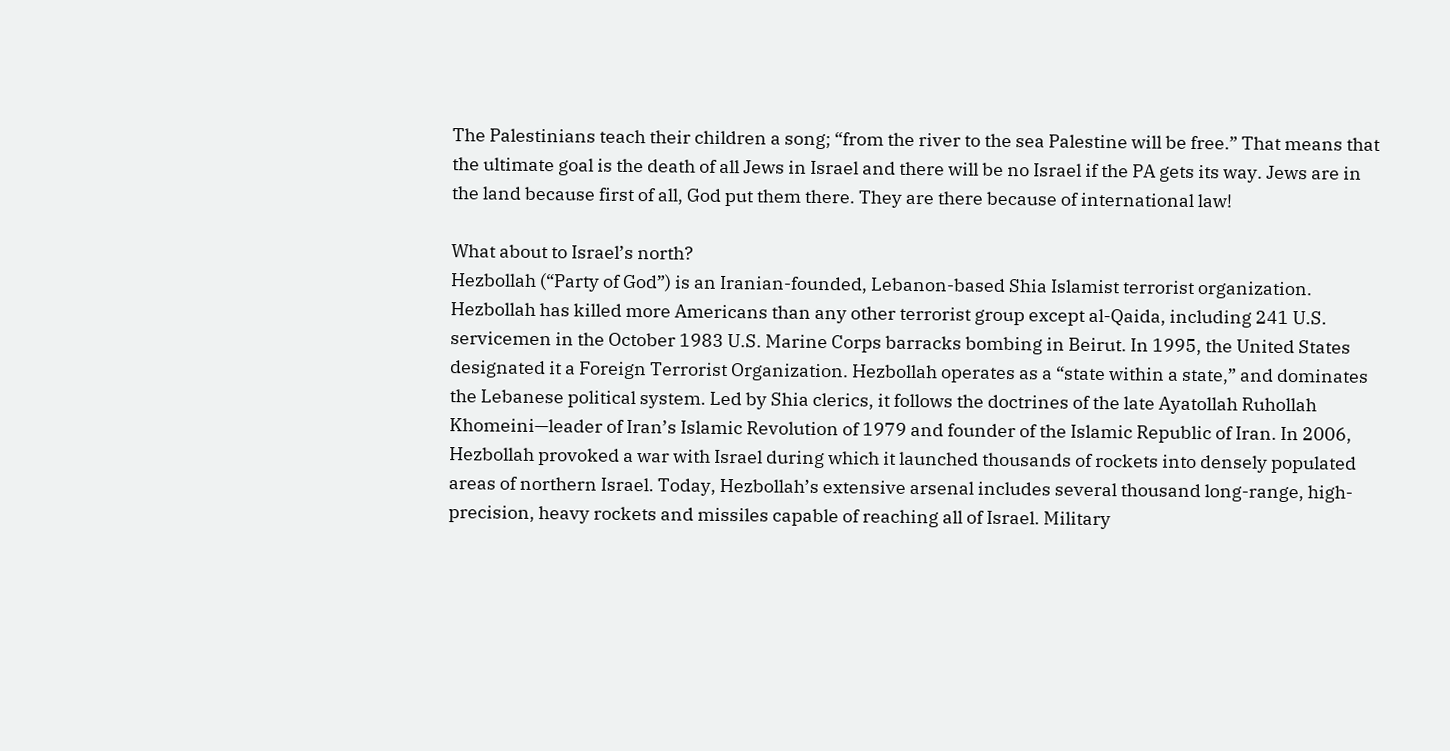The Palestinians teach their children a song; “from the river to the sea Palestine will be free.” That means that the ultimate goal is the death of all Jews in Israel and there will be no Israel if the PA gets its way. Jews are in the land because first of all, God put them there. They are there because of international law!

What about to Israel’s north?
Hezbollah (“Party of God”) is an Iranian-founded, Lebanon-based Shia Islamist terrorist organization. Hezbollah has killed more Americans than any other terrorist group except al-Qaida, including 241 U.S. servicemen in the October 1983 U.S. Marine Corps barracks bombing in Beirut. In 1995, the United States designated it a Foreign Terrorist Organization. Hezbollah operates as a “state within a state,” and dominates the Lebanese political system. Led by Shia clerics, it follows the doctrines of the late Ayatollah Ruhollah Khomeini—leader of Iran’s Islamic Revolution of 1979 and founder of the Islamic Republic of Iran. In 2006, Hezbollah provoked a war with Israel during which it launched thousands of rockets into densely populated areas of northern Israel. Today, Hezbollah’s extensive arsenal includes several thousand long-range, high-precision, heavy rockets and missiles capable of reaching all of Israel. Military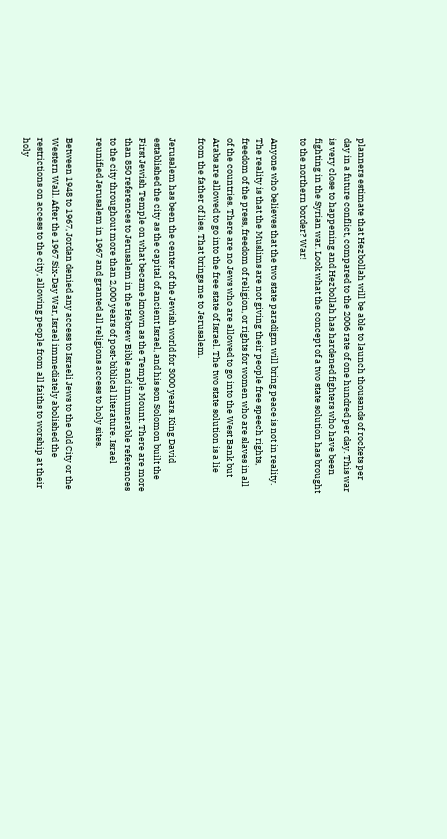planners estimate that Hezbollah will be able to launch thousands of rockets per day in a future conflict, compared to the 2006 rate of one hundred per day. This war is very close to happening and Hezbollah has hardened fighters who have been fighting in the Syrian war. Look what the concept of a two state solution has brought to the northern border? War!

Anyone who believes that the two state paradigm will bring peace is not in reality. The reality is that the Muslims are not giving their people free speech rights, freedom of the press, freedom of religion, or rights for women who are slaves in all of the countries. There are no Jews who are allowed to go into the West Bank but Arabs are allowed to go into the free state of Israel. The two state solution is a lie from the father of lies. That brings me to Jerusalem.

Jerusalem has been the center of the Jewish world for 3000 years. King David established the city as the capital of ancient Israel, and his son Solomon built the First Jewish Temple on what became known as the Temple Mount. There are more than 850 references to Jerusalem in the Hebrew Bible and innumerable references to the city throughout more than 2,000 years of post-biblical literature. Israel reunified Jerusalem in 1967 and granted all religions access to holy sites.

Between 1948 to 1967, Jordan denied any access to Israeli Jews to the Old City or the Western Wall. After the 1967 Six-Day War, Israel immediately abolished the restrictions on access to the city, allowing people from all faiths to worship at their holy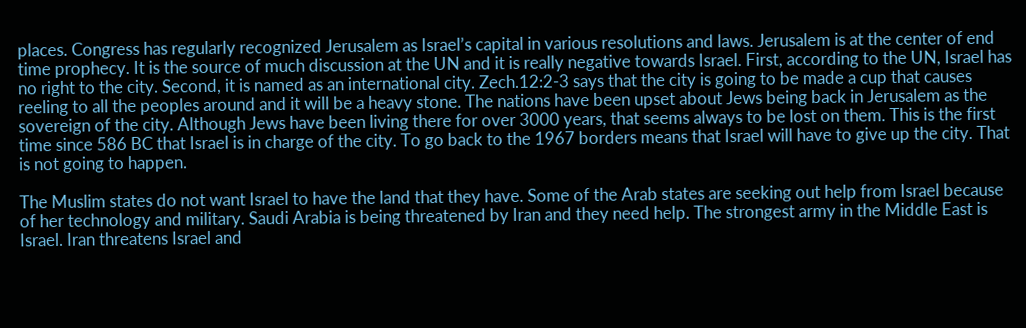places. Congress has regularly recognized Jerusalem as Israel’s capital in various resolutions and laws. Jerusalem is at the center of end time prophecy. It is the source of much discussion at the UN and it is really negative towards Israel. First, according to the UN, Israel has no right to the city. Second, it is named as an international city. Zech.12:2-3 says that the city is going to be made a cup that causes reeling to all the peoples around and it will be a heavy stone. The nations have been upset about Jews being back in Jerusalem as the sovereign of the city. Although Jews have been living there for over 3000 years, that seems always to be lost on them. This is the first time since 586 BC that Israel is in charge of the city. To go back to the 1967 borders means that Israel will have to give up the city. That is not going to happen.

The Muslim states do not want Israel to have the land that they have. Some of the Arab states are seeking out help from Israel because of her technology and military. Saudi Arabia is being threatened by Iran and they need help. The strongest army in the Middle East is Israel. Iran threatens Israel and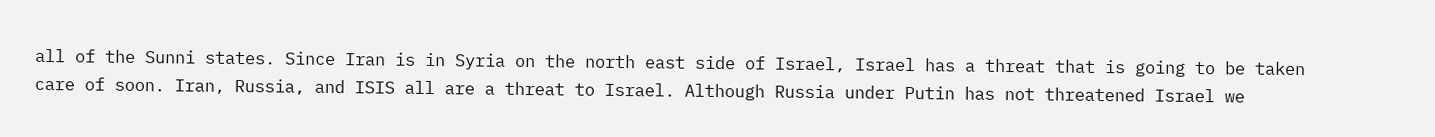all of the Sunni states. Since Iran is in Syria on the north east side of Israel, Israel has a threat that is going to be taken care of soon. Iran, Russia, and ISIS all are a threat to Israel. Although Russia under Putin has not threatened Israel we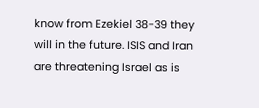know from Ezekiel 38-39 they will in the future. ISIS and Iran are threatening Israel as is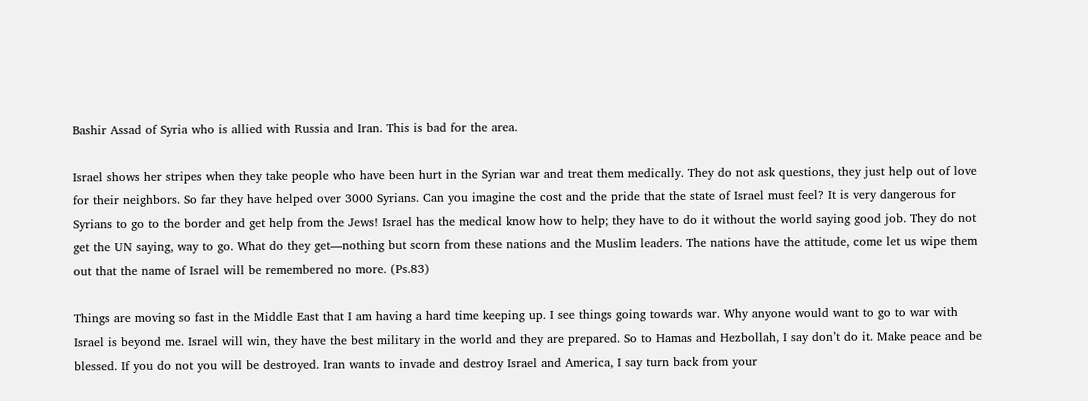Bashir Assad of Syria who is allied with Russia and Iran. This is bad for the area.

Israel shows her stripes when they take people who have been hurt in the Syrian war and treat them medically. They do not ask questions, they just help out of love for their neighbors. So far they have helped over 3000 Syrians. Can you imagine the cost and the pride that the state of Israel must feel? It is very dangerous for Syrians to go to the border and get help from the Jews! Israel has the medical know how to help; they have to do it without the world saying good job. They do not get the UN saying, way to go. What do they get—nothing but scorn from these nations and the Muslim leaders. The nations have the attitude, come let us wipe them out that the name of Israel will be remembered no more. (Ps.83)

Things are moving so fast in the Middle East that I am having a hard time keeping up. I see things going towards war. Why anyone would want to go to war with Israel is beyond me. Israel will win, they have the best military in the world and they are prepared. So to Hamas and Hezbollah, I say don’t do it. Make peace and be blessed. If you do not you will be destroyed. Iran wants to invade and destroy Israel and America, I say turn back from your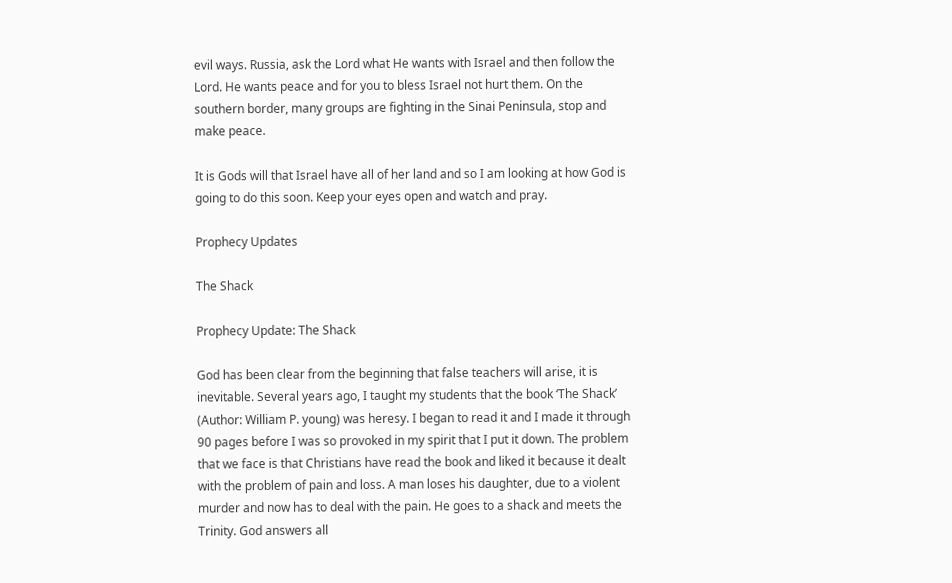evil ways. Russia, ask the Lord what He wants with Israel and then follow the Lord. He wants peace and for you to bless Israel not hurt them. On the southern border, many groups are fighting in the Sinai Peninsula, stop and make peace.

It is Gods will that Israel have all of her land and so I am looking at how God is going to do this soon. Keep your eyes open and watch and pray.

Prophecy Updates

The Shack

Prophecy Update: The Shack

God has been clear from the beginning that false teachers will arise, it is inevitable. Several years ago, I taught my students that the book ‘The Shack’ (Author: William P. young) was heresy. I began to read it and I made it through 90 pages before I was so provoked in my spirit that I put it down. The problem that we face is that Christians have read the book and liked it because it dealt with the problem of pain and loss. A man loses his daughter, due to a violent murder and now has to deal with the pain. He goes to a shack and meets the Trinity. God answers all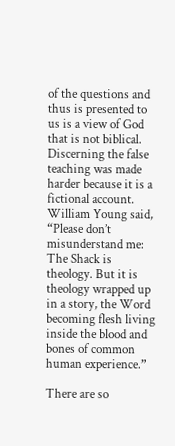of the questions and thus is presented to us is a view of God that is not biblical. Discerning the false teaching was made harder because it is a fictional account. William Young said, “Please don’t misunderstand me: The Shack is theology. But it is theology wrapped up in a story, the Word becoming flesh living inside the blood and bones of common human experience.”

There are so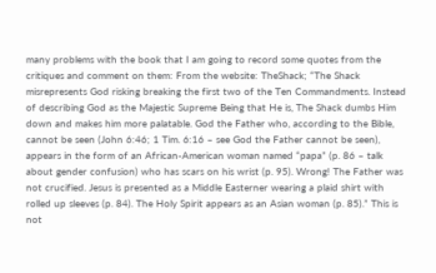many problems with the book that I am going to record some quotes from the critiques and comment on them: From the website: TheShack; “The Shack misrepresents God risking breaking the first two of the Ten Commandments. Instead of describing God as the Majestic Supreme Being that He is, The Shack dumbs Him down and makes him more palatable. God the Father who, according to the Bible, cannot be seen (John 6:46; 1 Tim. 6:16 – see God the Father cannot be seen), appears in the form of an African-American woman named “papa” (p. 86 – talk about gender confusion) who has scars on his wrist (p. 95). Wrong! The Father was not crucified. Jesus is presented as a Middle Easterner wearing a plaid shirt with rolled up sleeves (p. 84). The Holy Spirit appears as an Asian woman (p. 85).” This is not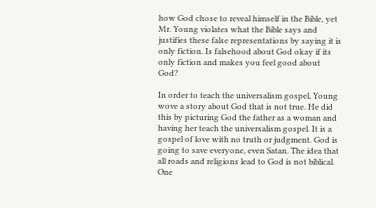how God chose to reveal himself in the Bible, yet Mr. Young violates what the Bible says and justifies these false representations by saying it is only fiction. Is falsehood about God okay if its only fiction and makes you feel good about God?

In order to teach the universalism gospel, Young wove a story about God that is not true. He did this by picturing God the father as a woman and having her teach the universalism gospel. It is a gospel of love with no truth or judgment. God is going to save everyone, even Satan. The idea that all roads and religions lead to God is not biblical. One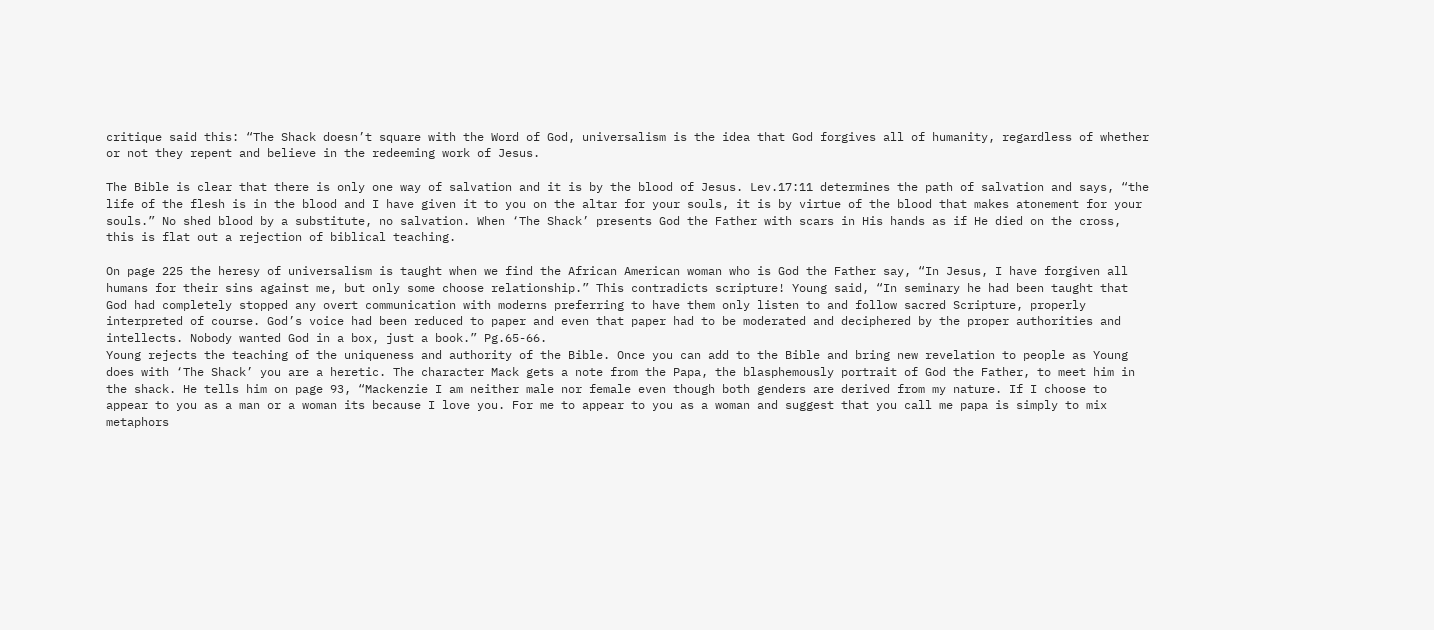critique said this: “The Shack doesn’t square with the Word of God, universalism is the idea that God forgives all of humanity, regardless of whether or not they repent and believe in the redeeming work of Jesus.

The Bible is clear that there is only one way of salvation and it is by the blood of Jesus. Lev.17:11 determines the path of salvation and says, “the life of the flesh is in the blood and I have given it to you on the altar for your souls, it is by virtue of the blood that makes atonement for your souls.” No shed blood by a substitute, no salvation. When ‘The Shack’ presents God the Father with scars in His hands as if He died on the cross, this is flat out a rejection of biblical teaching.

On page 225 the heresy of universalism is taught when we find the African American woman who is God the Father say, “In Jesus, I have forgiven all humans for their sins against me, but only some choose relationship.” This contradicts scripture! Young said, “In seminary he had been taught that God had completely stopped any overt communication with moderns preferring to have them only listen to and follow sacred Scripture, properly interpreted of course. God’s voice had been reduced to paper and even that paper had to be moderated and deciphered by the proper authorities and intellects. Nobody wanted God in a box, just a book.” Pg.65-66.
Young rejects the teaching of the uniqueness and authority of the Bible. Once you can add to the Bible and bring new revelation to people as Young does with ‘The Shack’ you are a heretic. The character Mack gets a note from the Papa, the blasphemously portrait of God the Father, to meet him in the shack. He tells him on page 93, “Mackenzie I am neither male nor female even though both genders are derived from my nature. If I choose to appear to you as a man or a woman its because I love you. For me to appear to you as a woman and suggest that you call me papa is simply to mix metaphors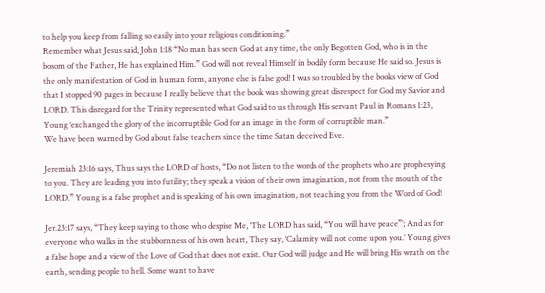to help you keep from falling so easily into your religious conditioning.”
Remember what Jesus said, John 1:18 “No man has seen God at any time, the only Begotten God, who is in the bosom of the Father, He has explained Him.” God will not reveal Himself in bodily form because He said so. Jesus is the only manifestation of God in human form, anyone else is false god! I was so troubled by the books view of God that I stopped 90 pages in because I really believe that the book was showing great disrespect for God my Savior and LORD. This disregard for the Trinity represented what God said to us through His servant Paul in Romans 1:23, Young ‘exchanged the glory of the incorruptible God for an image in the form of corruptible man.”
We have been warned by God about false teachers since the time Satan deceived Eve.

Jeremiah 23:16 says, Thus says the LORD of hosts, “Do not listen to the words of the prophets who are prophesying to you. They are leading you into futility; they speak a vision of their own imagination, not from the mouth of the LORD.” Young is a false prophet and is speaking of his own imagination, not teaching you from the Word of God!

Jer.23:17 says, “They keep saying to those who despise Me, ‘The LORD has said, “You will have peace”’; And as for everyone who walks in the stubbornness of his own heart, They say, ‘Calamity will not come upon you.’ Young gives a false hope and a view of the Love of God that does not exist. Our God will judge and He will bring His wrath on the earth, sending people to hell. Some want to have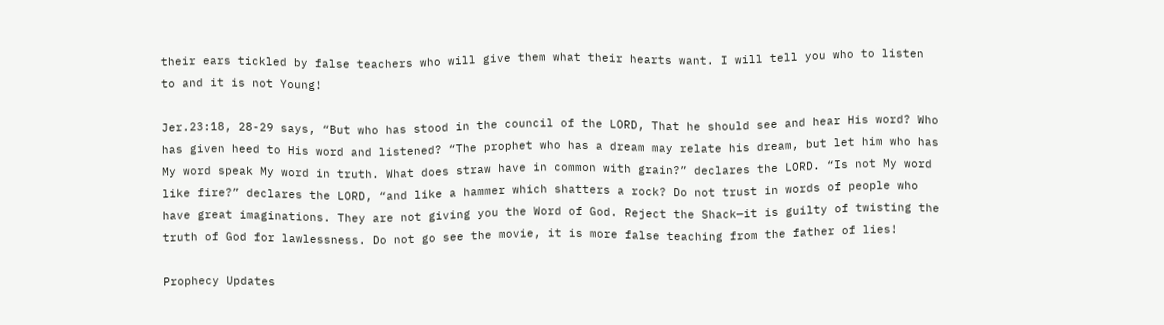their ears tickled by false teachers who will give them what their hearts want. I will tell you who to listen to and it is not Young!

Jer.23:18, 28-29 says, “But who has stood in the council of the LORD, That he should see and hear His word? Who has given heed to His word and listened? “The prophet who has a dream may relate his dream, but let him who has My word speak My word in truth. What does straw have in common with grain?” declares the LORD. “Is not My word like fire?” declares the LORD, “and like a hammer which shatters a rock? Do not trust in words of people who have great imaginations. They are not giving you the Word of God. Reject the Shack—it is guilty of twisting the truth of God for lawlessness. Do not go see the movie, it is more false teaching from the father of lies!

Prophecy Updates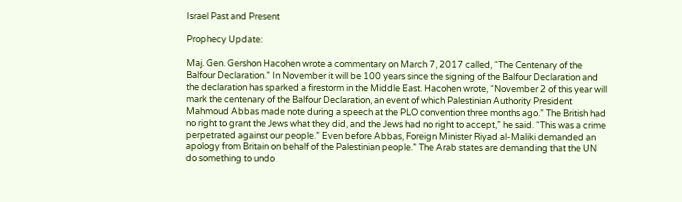Israel Past and Present

Prophecy Update:

Maj. Gen. Gershon Hacohen wrote a commentary on March 7, 2017 called, “The Centenary of the Balfour Declaration.” In November it will be 100 years since the signing of the Balfour Declaration and the declaration has sparked a firestorm in the Middle East. Hacohen wrote, “November 2 of this year will mark the centenary of the Balfour Declaration, an event of which Palestinian Authority President Mahmoud Abbas made note during a speech at the PLO convention three months ago.” The British had no right to grant the Jews what they did, and the Jews had no right to accept,” he said. “This was a crime perpetrated against our people.” Even before Abbas, Foreign Minister Riyad al-Maliki demanded an apology from Britain on behalf of the Palestinian people.” The Arab states are demanding that the UN do something to undo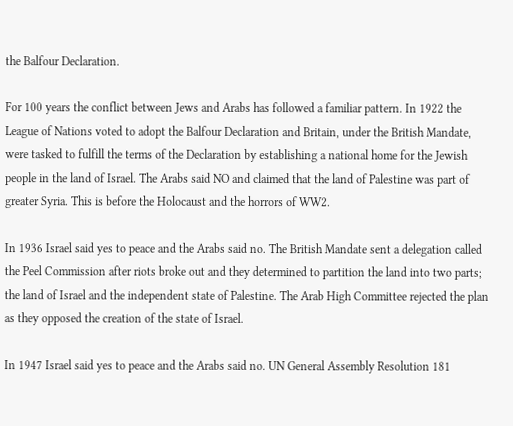the Balfour Declaration.

For 100 years the conflict between Jews and Arabs has followed a familiar pattern. In 1922 the League of Nations voted to adopt the Balfour Declaration and Britain, under the British Mandate, were tasked to fulfill the terms of the Declaration by establishing a national home for the Jewish people in the land of Israel. The Arabs said NO and claimed that the land of Palestine was part of greater Syria. This is before the Holocaust and the horrors of WW2.

In 1936 Israel said yes to peace and the Arabs said no. The British Mandate sent a delegation called the Peel Commission after riots broke out and they determined to partition the land into two parts; the land of Israel and the independent state of Palestine. The Arab High Committee rejected the plan as they opposed the creation of the state of Israel.

In 1947 Israel said yes to peace and the Arabs said no. UN General Assembly Resolution 181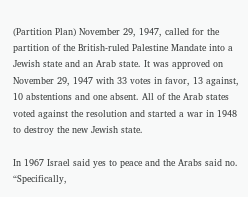(Partition Plan) November 29, 1947, called for the partition of the British-ruled Palestine Mandate into a Jewish state and an Arab state. It was approved on November 29, 1947 with 33 votes in favor, 13 against, 10 abstentions and one absent. All of the Arab states voted against the resolution and started a war in 1948 to destroy the new Jewish state.

In 1967 Israel said yes to peace and the Arabs said no. “Specifically,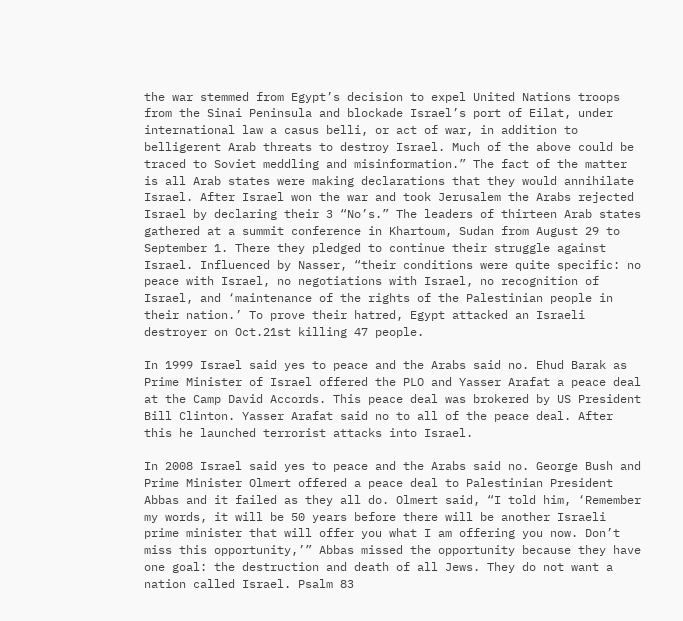the war stemmed from Egypt’s decision to expel United Nations troops from the Sinai Peninsula and blockade Israel’s port of Eilat, under international law a casus belli, or act of war, in addition to belligerent Arab threats to destroy Israel. Much of the above could be traced to Soviet meddling and misinformation.” The fact of the matter is all Arab states were making declarations that they would annihilate Israel. After Israel won the war and took Jerusalem the Arabs rejected Israel by declaring their 3 “No’s.” The leaders of thirteen Arab states gathered at a summit conference in Khartoum, Sudan from August 29 to September 1. There they pledged to continue their struggle against Israel. Influenced by Nasser, “their conditions were quite specific: no peace with Israel, no negotiations with Israel, no recognition of Israel, and ‘maintenance of the rights of the Palestinian people in their nation.’ To prove their hatred, Egypt attacked an Israeli destroyer on Oct.21st killing 47 people.

In 1999 Israel said yes to peace and the Arabs said no. Ehud Barak as Prime Minister of Israel offered the PLO and Yasser Arafat a peace deal at the Camp David Accords. This peace deal was brokered by US President Bill Clinton. Yasser Arafat said no to all of the peace deal. After this he launched terrorist attacks into Israel.

In 2008 Israel said yes to peace and the Arabs said no. George Bush and Prime Minister Olmert offered a peace deal to Palestinian President Abbas and it failed as they all do. Olmert said, “I told him, ‘Remember my words, it will be 50 years before there will be another Israeli prime minister that will offer you what I am offering you now. Don’t miss this opportunity,’” Abbas missed the opportunity because they have one goal: the destruction and death of all Jews. They do not want a nation called Israel. Psalm 83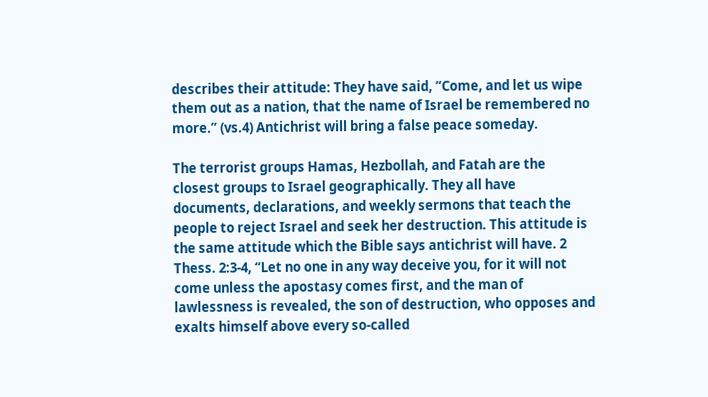describes their attitude: They have said, “Come, and let us wipe them out as a nation, that the name of Israel be remembered no more.” (vs.4) Antichrist will bring a false peace someday.

The terrorist groups Hamas, Hezbollah, and Fatah are the closest groups to Israel geographically. They all have documents, declarations, and weekly sermons that teach the people to reject Israel and seek her destruction. This attitude is the same attitude which the Bible says antichrist will have. 2 Thess. 2:3-4, “Let no one in any way deceive you, for it will not come unless the apostasy comes first, and the man of lawlessness is revealed, the son of destruction, who opposes and exalts himself above every so-called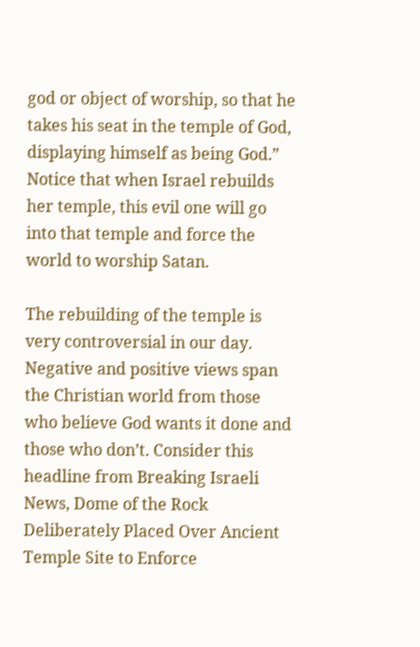god or object of worship, so that he takes his seat in the temple of God, displaying himself as being God.” Notice that when Israel rebuilds her temple, this evil one will go into that temple and force the world to worship Satan.

The rebuilding of the temple is very controversial in our day. Negative and positive views span the Christian world from those who believe God wants it done and those who don’t. Consider this headline from Breaking Israeli News, Dome of the Rock Deliberately Placed Over Ancient Temple Site to Enforce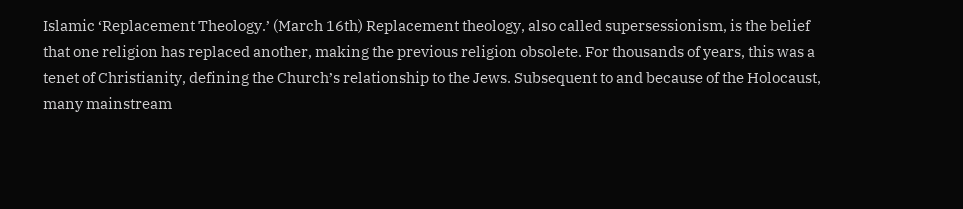Islamic ‘Replacement Theology.’ (March 16th) Replacement theology, also called supersessionism, is the belief that one religion has replaced another, making the previous religion obsolete. For thousands of years, this was a tenet of Christianity, defining the Church’s relationship to the Jews. Subsequent to and because of the Holocaust, many mainstream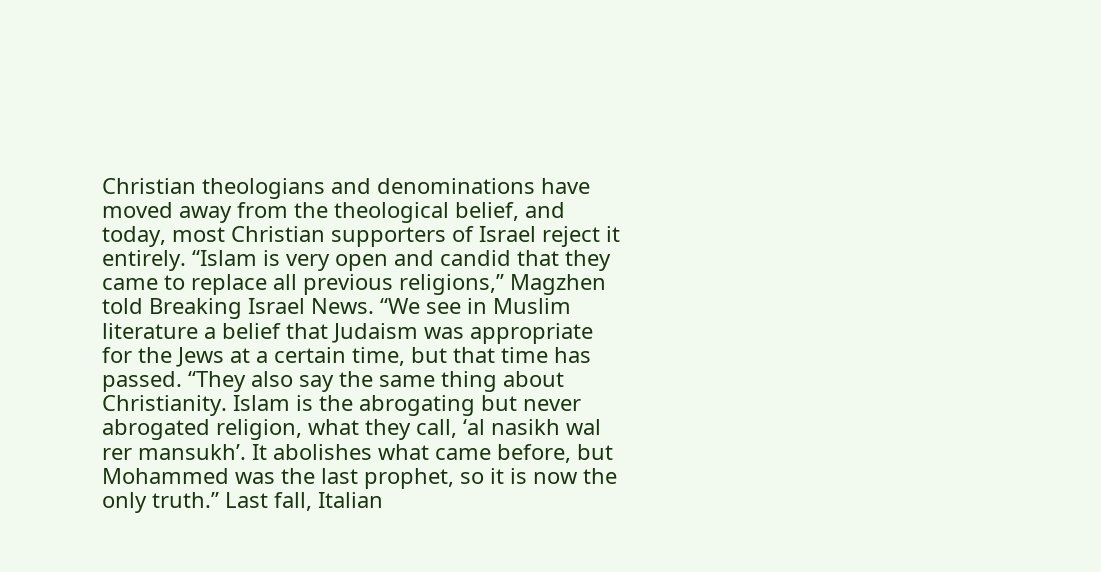Christian theologians and denominations have moved away from the theological belief, and today, most Christian supporters of Israel reject it entirely. “Islam is very open and candid that they came to replace all previous religions,” Magzhen told Breaking Israel News. “We see in Muslim literature a belief that Judaism was appropriate for the Jews at a certain time, but that time has passed. “They also say the same thing about Christianity. Islam is the abrogating but never abrogated religion, what they call, ‘al nasikh wal rer mansukh’. It abolishes what came before, but Mohammed was the last prophet, so it is now the only truth.” Last fall, Italian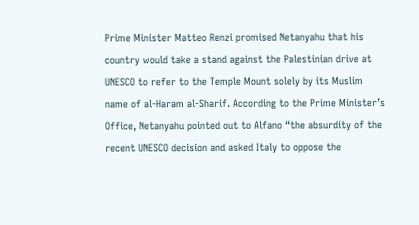Prime Minister Matteo Renzi promised Netanyahu that his country would take a stand against the Palestinian drive at UNESCO to refer to the Temple Mount solely by its Muslim name of al-Haram al-Sharif. According to the Prime Minister’s Office, Netanyahu pointed out to Alfano “the absurdity of the recent UNESCO decision and asked Italy to oppose the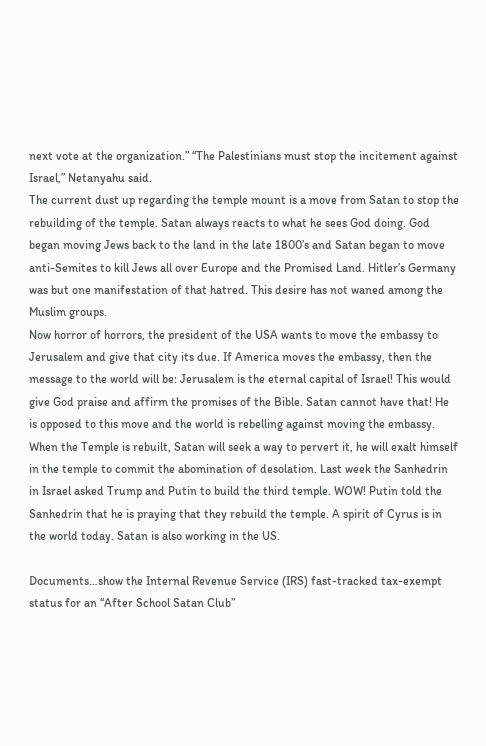next vote at the organization.” “The Palestinians must stop the incitement against Israel,” Netanyahu said.
The current dust up regarding the temple mount is a move from Satan to stop the rebuilding of the temple. Satan always reacts to what he sees God doing. God began moving Jews back to the land in the late 1800’s and Satan began to move anti-Semites to kill Jews all over Europe and the Promised Land. Hitler’s Germany was but one manifestation of that hatred. This desire has not waned among the Muslim groups.
Now horror of horrors, the president of the USA wants to move the embassy to Jerusalem and give that city its due. If America moves the embassy, then the message to the world will be: Jerusalem is the eternal capital of Israel! This would give God praise and affirm the promises of the Bible. Satan cannot have that! He is opposed to this move and the world is rebelling against moving the embassy. When the Temple is rebuilt, Satan will seek a way to pervert it, he will exalt himself in the temple to commit the abomination of desolation. Last week the Sanhedrin in Israel asked Trump and Putin to build the third temple. WOW! Putin told the Sanhedrin that he is praying that they rebuild the temple. A spirit of Cyrus is in the world today. Satan is also working in the US.

Documents…show the Internal Revenue Service (IRS) fast-tracked tax-exempt status for an “After School Satan Club”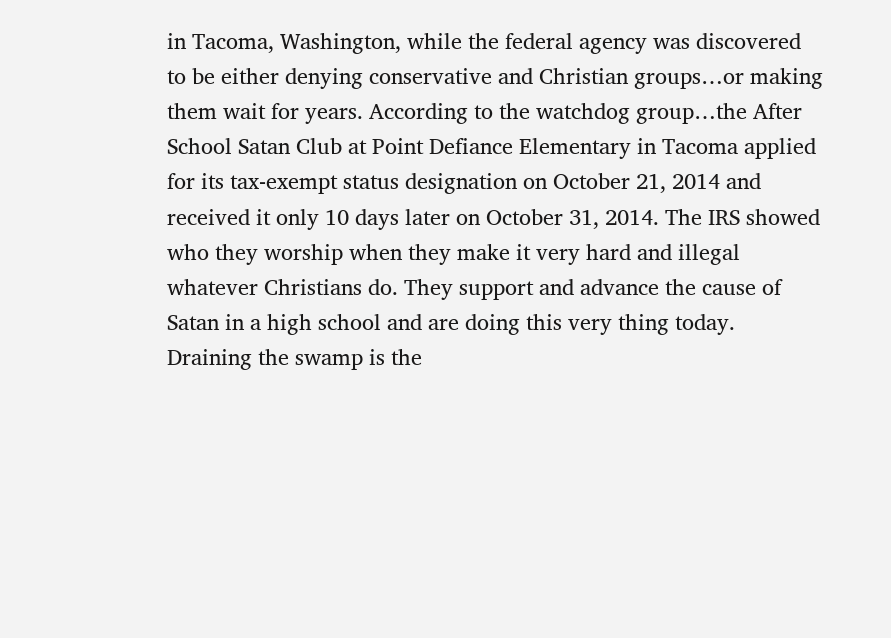in Tacoma, Washington, while the federal agency was discovered to be either denying conservative and Christian groups…or making them wait for years. According to the watchdog group…the After School Satan Club at Point Defiance Elementary in Tacoma applied for its tax-exempt status designation on October 21, 2014 and received it only 10 days later on October 31, 2014. The IRS showed who they worship when they make it very hard and illegal whatever Christians do. They support and advance the cause of Satan in a high school and are doing this very thing today. Draining the swamp is the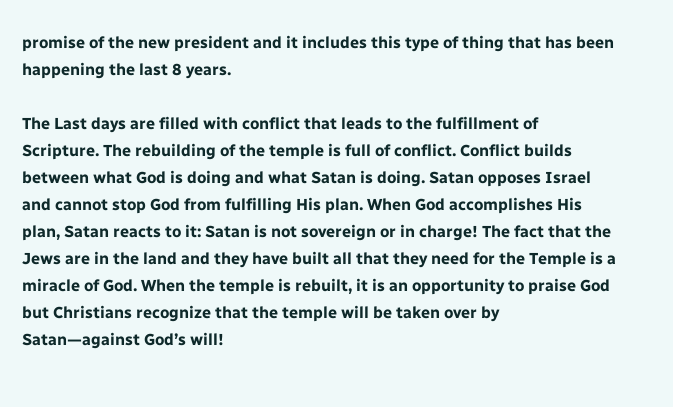promise of the new president and it includes this type of thing that has been happening the last 8 years.

The Last days are filled with conflict that leads to the fulfillment of Scripture. The rebuilding of the temple is full of conflict. Conflict builds between what God is doing and what Satan is doing. Satan opposes Israel and cannot stop God from fulfilling His plan. When God accomplishes His plan, Satan reacts to it: Satan is not sovereign or in charge! The fact that the Jews are in the land and they have built all that they need for the Temple is a miracle of God. When the temple is rebuilt, it is an opportunity to praise God but Christians recognize that the temple will be taken over by Satan—against God’s will!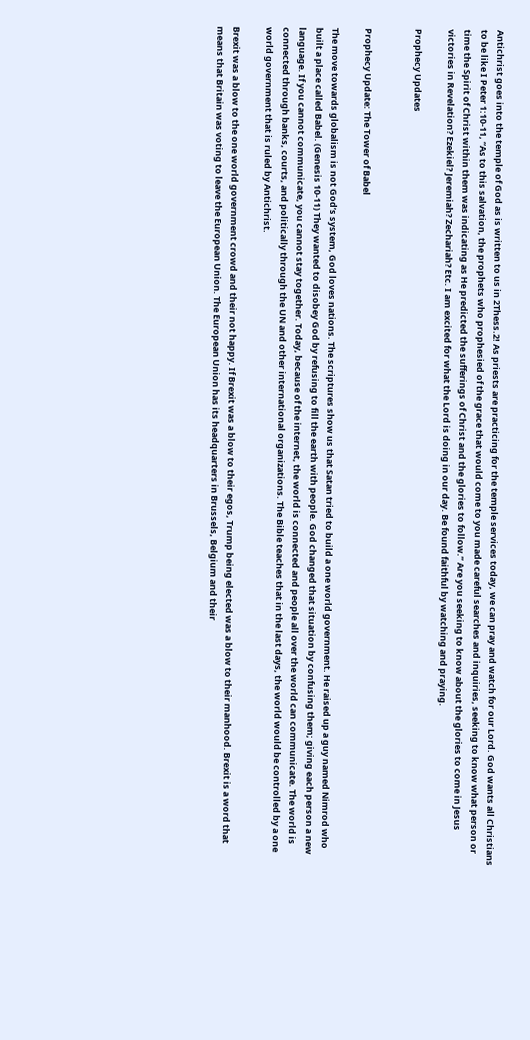Antichrist goes into the temple of God as is written to us in 2Thess.2! As priests are practicing for the temple services today, we can pray and watch for our Lord. God wants all Christians to be like I Peter 1:10-11, “As to this salvation, the prophets who prophesied of the grace that would come to you made careful searches and inquiries, seeking to know what person or time the Spirit of Christ within them was indicating as He predicted the sufferings of Christ and the glories to follow.” Are you seeking to know about the glories to come in Jesus victories in Revelation? Ezekiel? Jeremiah? Zechariah? Etc. I am excited for what the Lord is doing in our day. Be found faithful by watching and praying.

Prophecy Updates


Prophecy Update: The Tower of Babel

The move towards globalism is not God’s system, God loves nations. The scriptures show us that Satan tried to build a one world government. He raised up a guy named Nimrod who built a place called Babel. (Genesis 10-11) They wanted to disobey God by refusing to fill the earth with people. God changed that situation by confusing them; giving each person a new language. If you cannot communicate, you cannot stay together. Today, because of the internet, the world is connected and people all over the world can communicate. The world is connected through banks, courts, and politically through the UN and other international organizations. The Bible teaches that in the last days, the world would be controlled by a one world government that is ruled by Antichrist.

Brexit was a blow to the one world government crowd and their not happy. If Brexit was a blow to their egos, Trump being elected was a blow to their manhood. Brexit is a word that means that Britain was voting to leave the European Union. The European Union has its headquarters in Brussels, Belgium and their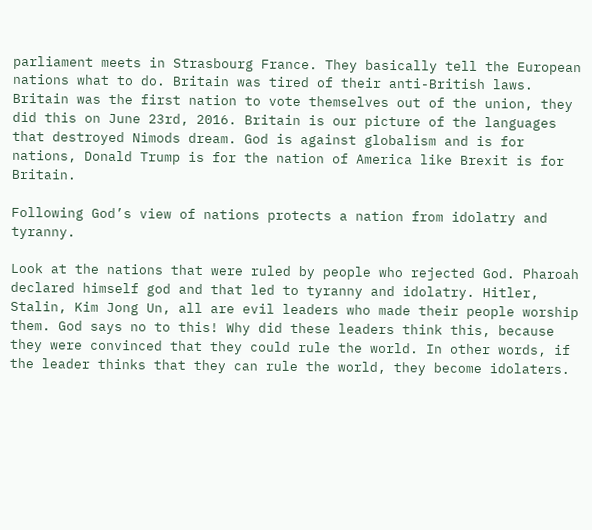parliament meets in Strasbourg France. They basically tell the European nations what to do. Britain was tired of their anti-British laws. Britain was the first nation to vote themselves out of the union, they did this on June 23rd, 2016. Britain is our picture of the languages that destroyed Nimods dream. God is against globalism and is for nations, Donald Trump is for the nation of America like Brexit is for Britain.

Following God’s view of nations protects a nation from idolatry and tyranny.

Look at the nations that were ruled by people who rejected God. Pharoah declared himself god and that led to tyranny and idolatry. Hitler, Stalin, Kim Jong Un, all are evil leaders who made their people worship them. God says no to this! Why did these leaders think this, because they were convinced that they could rule the world. In other words, if the leader thinks that they can rule the world, they become idolaters.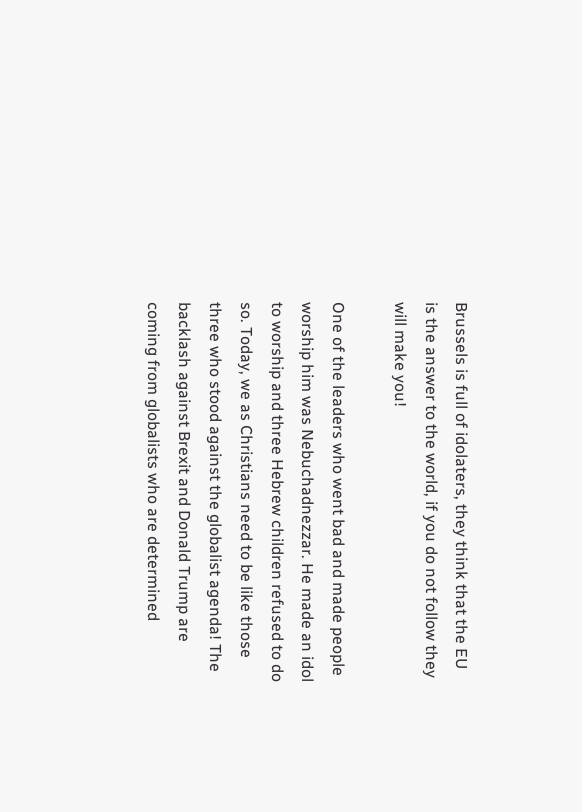Brussels is full of idolaters, they think that the EU is the answer to the world, if you do not follow they will make you!

One of the leaders who went bad and made people worship him was Nebuchadnezzar. He made an idol to worship and three Hebrew children refused to do so. Today, we as Christians need to be like those three who stood against the globalist agenda! The backlash against Brexit and Donald Trump are coming from globalists who are determined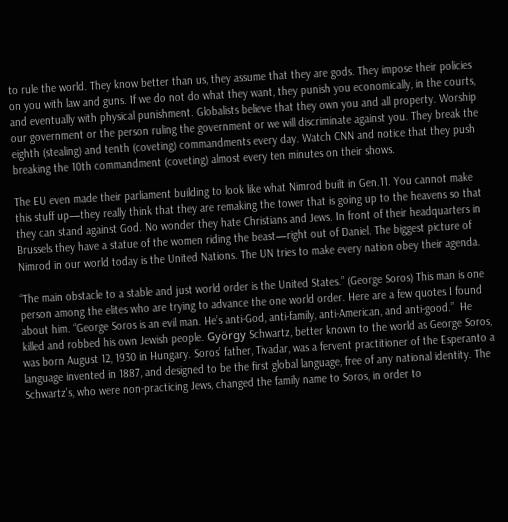to rule the world. They know better than us, they assume that they are gods. They impose their policies on you with law and guns. If we do not do what they want, they punish you economically, in the courts, and eventually with physical punishment. Globalists believe that they own you and all property. Worship our government or the person ruling the government or we will discriminate against you. They break the eighth (stealing) and tenth (coveting) commandments every day. Watch CNN and notice that they push breaking the 10th commandment (coveting) almost every ten minutes on their shows.

The EU even made their parliament building to look like what Nimrod built in Gen.11. You cannot make this stuff up—they really think that they are remaking the tower that is going up to the heavens so that they can stand against God. No wonder they hate Christians and Jews. In front of their headquarters in Brussels they have a statue of the women riding the beast—right out of Daniel. The biggest picture of Nimrod in our world today is the United Nations. The UN tries to make every nation obey their agenda.

“The main obstacle to a stable and just world order is the United States.” (George Soros) This man is one person among the elites who are trying to advance the one world order. Here are a few quotes I found about him. “George Soros is an evil man. He’s anti-God, anti-family, anti-American, and anti-good.”  He killed and robbed his own Jewish people. György Schwartz, better known to the world as George Soros, was born August 12, 1930 in Hungary. Soros’ father, Tivadar, was a fervent practitioner of the Esperanto a language invented in 1887, and designed to be the first global language, free of any national identity. The Schwartz’s, who were non-practicing Jews, changed the family name to Soros, in order to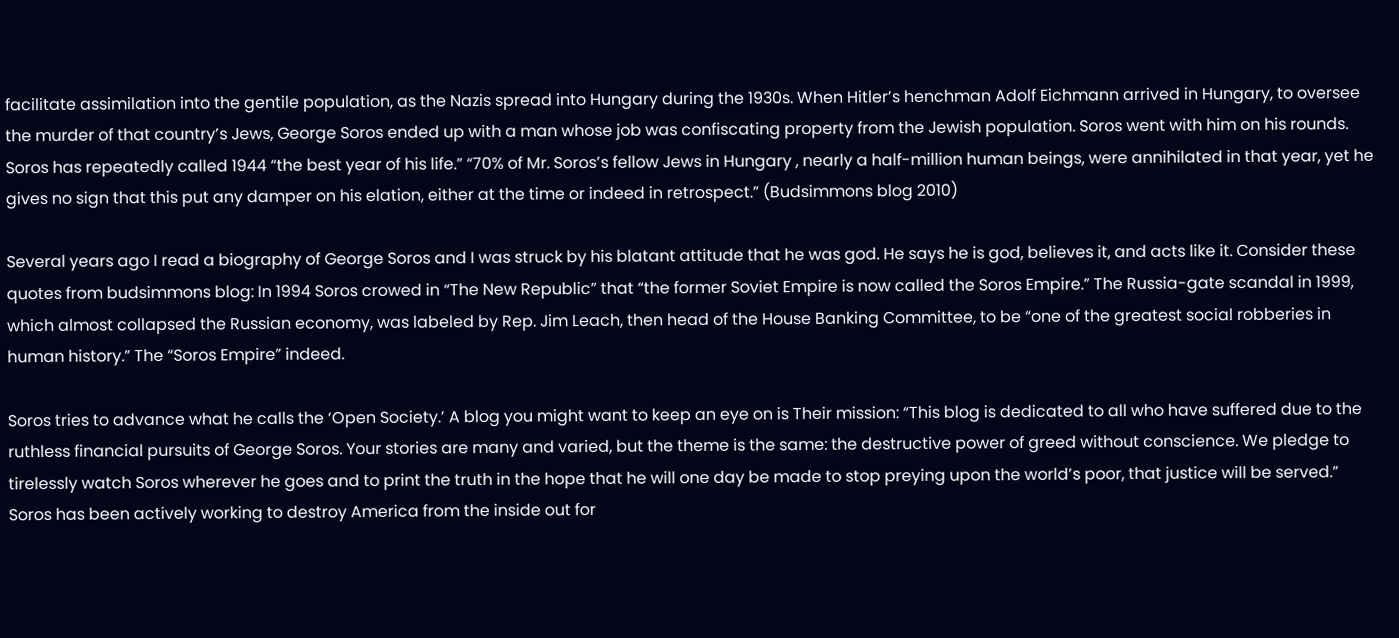facilitate assimilation into the gentile population, as the Nazis spread into Hungary during the 1930s. When Hitler’s henchman Adolf Eichmann arrived in Hungary, to oversee the murder of that country’s Jews, George Soros ended up with a man whose job was confiscating property from the Jewish population. Soros went with him on his rounds. Soros has repeatedly called 1944 “the best year of his life.” “70% of Mr. Soros’s fellow Jews in Hungary , nearly a half-million human beings, were annihilated in that year, yet he gives no sign that this put any damper on his elation, either at the time or indeed in retrospect.” (Budsimmons blog 2010)

Several years ago I read a biography of George Soros and I was struck by his blatant attitude that he was god. He says he is god, believes it, and acts like it. Consider these quotes from budsimmons blog: In 1994 Soros crowed in “The New Republic” that “the former Soviet Empire is now called the Soros Empire.” The Russia-gate scandal in 1999, which almost collapsed the Russian economy, was labeled by Rep. Jim Leach, then head of the House Banking Committee, to be “one of the greatest social robberies in human history.” The “Soros Empire” indeed.

Soros tries to advance what he calls the ‘Open Society.’ A blog you might want to keep an eye on is Their mission: “This blog is dedicated to all who have suffered due to the ruthless financial pursuits of George Soros. Your stories are many and varied, but the theme is the same: the destructive power of greed without conscience. We pledge to tirelessly watch Soros wherever he goes and to print the truth in the hope that he will one day be made to stop preying upon the world’s poor, that justice will be served.” Soros has been actively working to destroy America from the inside out for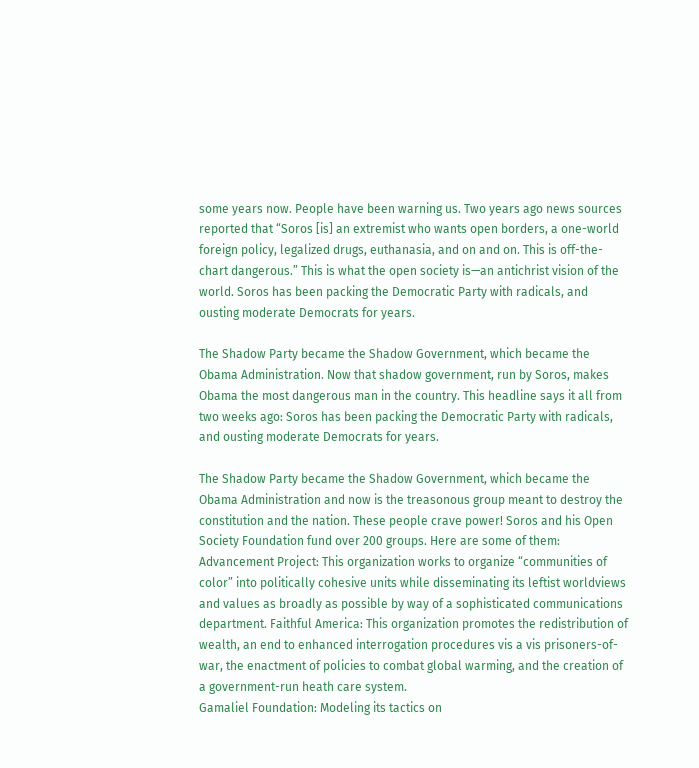some years now. People have been warning us. Two years ago news sources reported that “Soros [is] an extremist who wants open borders, a one-world foreign policy, legalized drugs, euthanasia, and on and on. This is off-the-chart dangerous.” This is what the open society is—an antichrist vision of the world. Soros has been packing the Democratic Party with radicals, and ousting moderate Democrats for years.

The Shadow Party became the Shadow Government, which became the Obama Administration. Now that shadow government, run by Soros, makes Obama the most dangerous man in the country. This headline says it all from two weeks ago: Soros has been packing the Democratic Party with radicals, and ousting moderate Democrats for years.

The Shadow Party became the Shadow Government, which became the Obama Administration and now is the treasonous group meant to destroy the constitution and the nation. These people crave power! Soros and his Open Society Foundation fund over 200 groups. Here are some of them: Advancement Project: This organization works to organize “communities of color” into politically cohesive units while disseminating its leftist worldviews and values as broadly as possible by way of a sophisticated communications department. Faithful America: This organization promotes the redistribution of wealth, an end to enhanced interrogation procedures vis a vis prisoners-of-war, the enactment of policies to combat global warming, and the creation of a government-run heath care system.
Gamaliel Foundation: Modeling its tactics on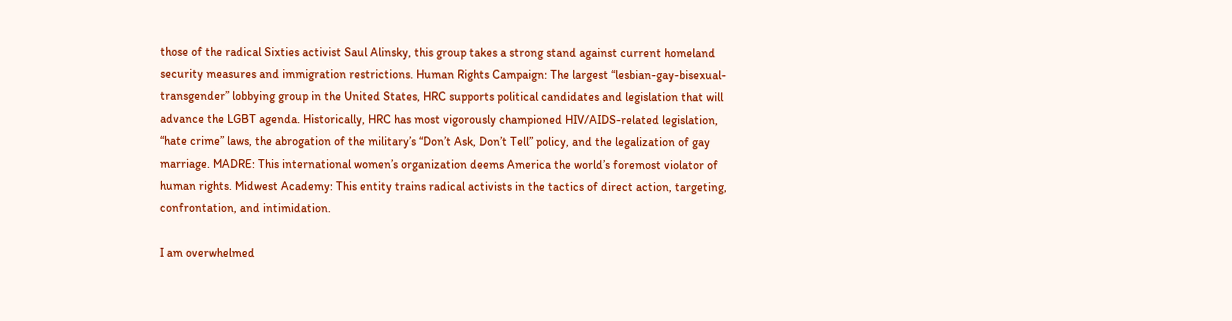those of the radical Sixties activist Saul Alinsky, this group takes a strong stand against current homeland security measures and immigration restrictions. Human Rights Campaign: The largest “lesbian-gay-bisexual-transgender” lobbying group in the United States, HRC supports political candidates and legislation that will advance the LGBT agenda. Historically, HRC has most vigorously championed HIV/AIDS-related legislation, “hate crime” laws, the abrogation of the military’s “Don’t Ask, Don’t Tell” policy, and the legalization of gay marriage. MADRE: This international women’s organization deems America the world’s foremost violator of human rights. Midwest Academy: This entity trains radical activists in the tactics of direct action, targeting, confrontation, and intimidation.

I am overwhelmed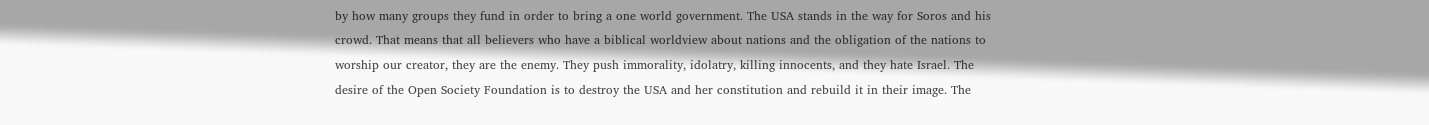by how many groups they fund in order to bring a one world government. The USA stands in the way for Soros and his crowd. That means that all believers who have a biblical worldview about nations and the obligation of the nations to worship our creator, they are the enemy. They push immorality, idolatry, killing innocents, and they hate Israel. The desire of the Open Society Foundation is to destroy the USA and her constitution and rebuild it in their image. The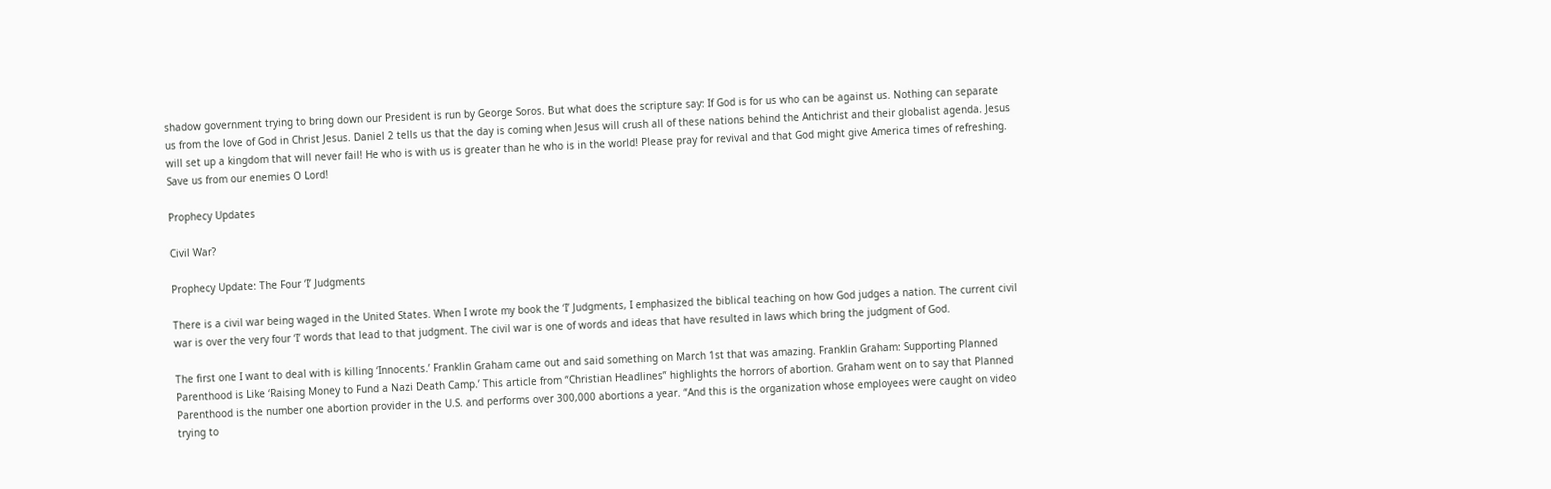shadow government trying to bring down our President is run by George Soros. But what does the scripture say: If God is for us who can be against us. Nothing can separate us from the love of God in Christ Jesus. Daniel 2 tells us that the day is coming when Jesus will crush all of these nations behind the Antichrist and their globalist agenda. Jesus will set up a kingdom that will never fail! He who is with us is greater than he who is in the world! Please pray for revival and that God might give America times of refreshing. Save us from our enemies O Lord!

Prophecy Updates

Civil War?

Prophecy Update: The Four ‘I’ Judgments

There is a civil war being waged in the United States. When I wrote my book the ‘I’ Judgments, I emphasized the biblical teaching on how God judges a nation. The current civil war is over the very four ‘I’ words that lead to that judgment. The civil war is one of words and ideas that have resulted in laws which bring the judgment of God.

The first one I want to deal with is killing ‘Innocents.’ Franklin Graham came out and said something on March 1st that was amazing. Franklin Graham: Supporting Planned Parenthood is Like ‘Raising Money to Fund a Nazi Death Camp.’ This article from “Christian Headlines” highlights the horrors of abortion. Graham went on to say that Planned Parenthood is the number one abortion provider in the U.S. and performs over 300,000 abortions a year. “And this is the organization whose employees were caught on video trying to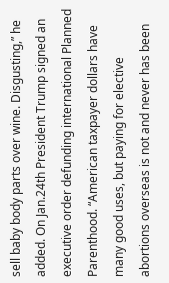sell baby body parts over wine. Disgusting,” he added. On Jan.24th President Trump signed an executive order defunding international Planned Parenthood. “American taxpayer dollars have many good uses, but paying for elective abortions overseas is not and never has been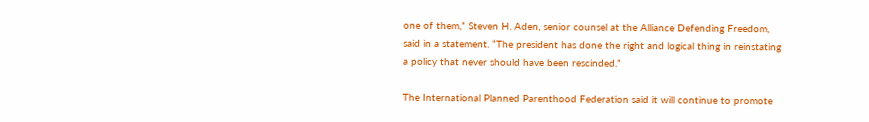one of them,” Steven H. Aden, senior counsel at the Alliance Defending Freedom, said in a statement. “The president has done the right and logical thing in reinstating a policy that never should have been rescinded.”

The International Planned Parenthood Federation said it will continue to promote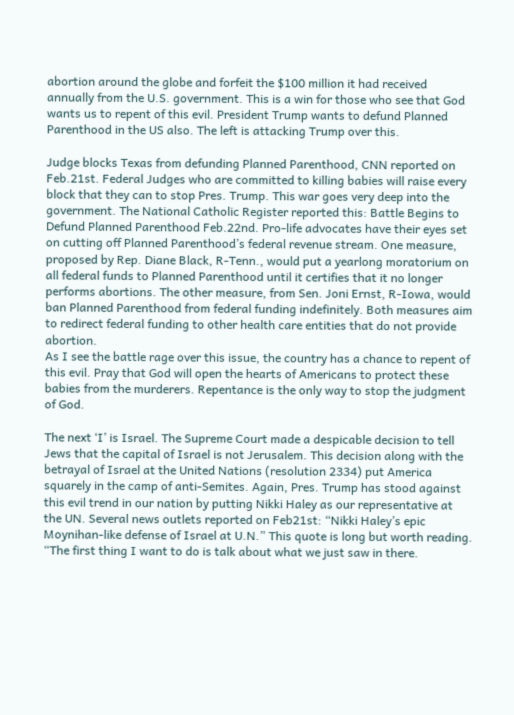abortion around the globe and forfeit the $100 million it had received annually from the U.S. government. This is a win for those who see that God wants us to repent of this evil. President Trump wants to defund Planned Parenthood in the US also. The left is attacking Trump over this.

Judge blocks Texas from defunding Planned Parenthood, CNN reported on Feb.21st. Federal Judges who are committed to killing babies will raise every block that they can to stop Pres. Trump. This war goes very deep into the government. The National Catholic Register reported this: Battle Begins to Defund Planned Parenthood Feb.22nd. Pro-life advocates have their eyes set on cutting off Planned Parenthood’s federal revenue stream. One measure, proposed by Rep. Diane Black, R-Tenn., would put a yearlong moratorium on all federal funds to Planned Parenthood until it certifies that it no longer performs abortions. The other measure, from Sen. Joni Ernst, R-Iowa, would ban Planned Parenthood from federal funding indefinitely. Both measures aim to redirect federal funding to other health care entities that do not provide abortion.
As I see the battle rage over this issue, the country has a chance to repent of this evil. Pray that God will open the hearts of Americans to protect these babies from the murderers. Repentance is the only way to stop the judgment of God.

The next ‘I’ is Israel. The Supreme Court made a despicable decision to tell Jews that the capital of Israel is not Jerusalem. This decision along with the betrayal of Israel at the United Nations (resolution 2334) put America squarely in the camp of anti-Semites. Again, Pres. Trump has stood against this evil trend in our nation by putting Nikki Haley as our representative at the UN. Several news outlets reported on Feb21st: “Nikki Haley’s epic Moynihan-like defense of Israel at U.N.” This quote is long but worth reading.
“The first thing I want to do is talk about what we just saw in there.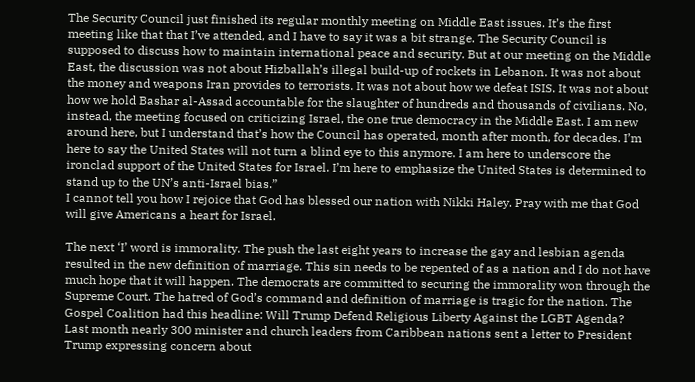The Security Council just finished its regular monthly meeting on Middle East issues. It’s the first meeting like that that I’ve attended, and I have to say it was a bit strange. The Security Council is supposed to discuss how to maintain international peace and security. But at our meeting on the Middle East, the discussion was not about Hizballah’s illegal build-up of rockets in Lebanon. It was not about the money and weapons Iran provides to terrorists. It was not about how we defeat ISIS. It was not about how we hold Bashar al-Assad accountable for the slaughter of hundreds and thousands of civilians. No, instead, the meeting focused on criticizing Israel, the one true democracy in the Middle East. I am new around here, but I understand that’s how the Council has operated, month after month, for decades. I’m here to say the United States will not turn a blind eye to this anymore. I am here to underscore the ironclad support of the United States for Israel. I’m here to emphasize the United States is determined to stand up to the UN’s anti-Israel bias.”
I cannot tell you how I rejoice that God has blessed our nation with Nikki Haley. Pray with me that God will give Americans a heart for Israel.

The next ‘I’ word is immorality. The push the last eight years to increase the gay and lesbian agenda resulted in the new definition of marriage. This sin needs to be repented of as a nation and I do not have much hope that it will happen. The democrats are committed to securing the immorality won through the Supreme Court. The hatred of God’s command and definition of marriage is tragic for the nation. The Gospel Coalition had this headline: Will Trump Defend Religious Liberty Against the LGBT Agenda? Last month nearly 300 minister and church leaders from Caribbean nations sent a letter to President Trump expressing concern about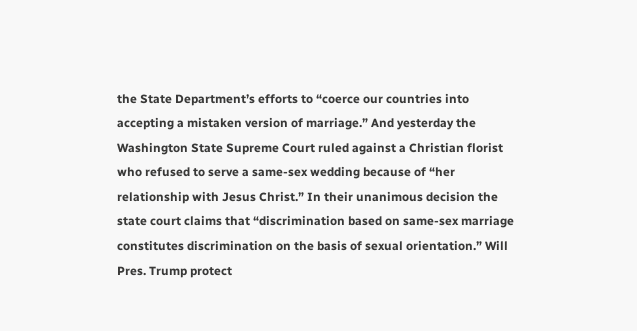the State Department’s efforts to “coerce our countries into accepting a mistaken version of marriage.” And yesterday the Washington State Supreme Court ruled against a Christian florist who refused to serve a same-sex wedding because of “her relationship with Jesus Christ.” In their unanimous decision the state court claims that “discrimination based on same-sex marriage constitutes discrimination on the basis of sexual orientation.” Will Pres. Trump protect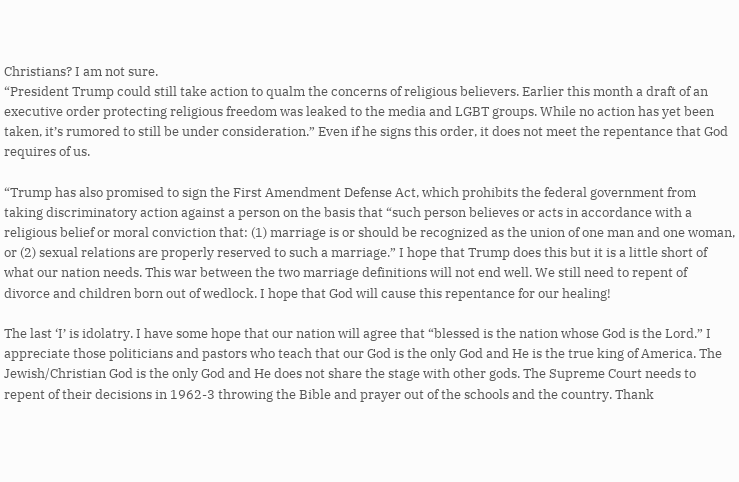Christians? I am not sure.
“President Trump could still take action to qualm the concerns of religious believers. Earlier this month a draft of an executive order protecting religious freedom was leaked to the media and LGBT groups. While no action has yet been taken, it’s rumored to still be under consideration.” Even if he signs this order, it does not meet the repentance that God requires of us.

“Trump has also promised to sign the First Amendment Defense Act, which prohibits the federal government from taking discriminatory action against a person on the basis that “such person believes or acts in accordance with a religious belief or moral conviction that: (1) marriage is or should be recognized as the union of one man and one woman, or (2) sexual relations are properly reserved to such a marriage.” I hope that Trump does this but it is a little short of what our nation needs. This war between the two marriage definitions will not end well. We still need to repent of divorce and children born out of wedlock. I hope that God will cause this repentance for our healing!

The last ‘I’ is idolatry. I have some hope that our nation will agree that “blessed is the nation whose God is the Lord.” I appreciate those politicians and pastors who teach that our God is the only God and He is the true king of America. The Jewish/Christian God is the only God and He does not share the stage with other gods. The Supreme Court needs to repent of their decisions in 1962-3 throwing the Bible and prayer out of the schools and the country. Thank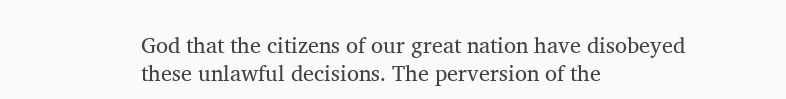God that the citizens of our great nation have disobeyed these unlawful decisions. The perversion of the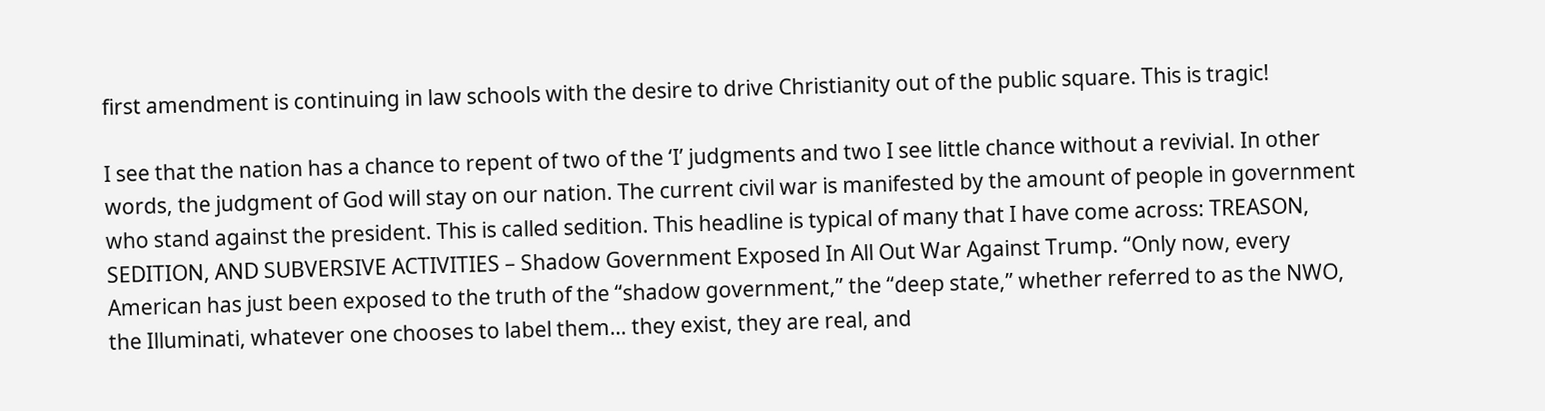first amendment is continuing in law schools with the desire to drive Christianity out of the public square. This is tragic!

I see that the nation has a chance to repent of two of the ‘I’ judgments and two I see little chance without a revivial. In other words, the judgment of God will stay on our nation. The current civil war is manifested by the amount of people in government who stand against the president. This is called sedition. This headline is typical of many that I have come across: TREASON, SEDITION, AND SUBVERSIVE ACTIVITIES – Shadow Government Exposed In All Out War Against Trump. “Only now, every American has just been exposed to the truth of the “shadow government,” the “deep state,” whether referred to as the NWO, the Illuminati, whatever one chooses to label them… they exist, they are real, and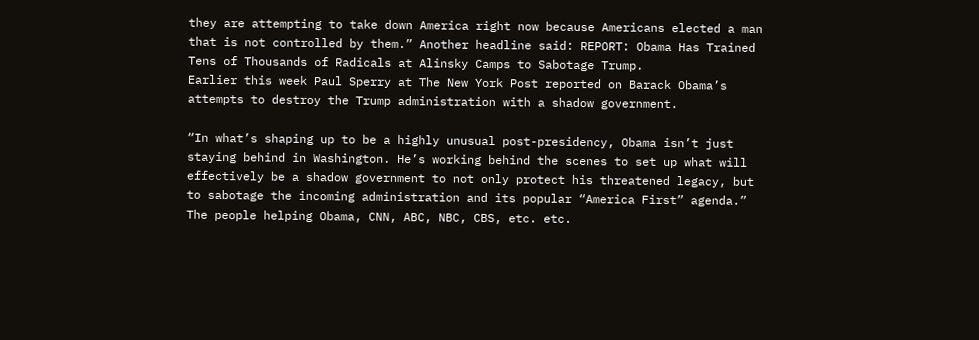they are attempting to take down America right now because Americans elected a man that is not controlled by them.” Another headline said: REPORT: Obama Has Trained Tens of Thousands of Radicals at Alinsky Camps to Sabotage Trump.
Earlier this week Paul Sperry at The New York Post reported on Barack Obama’s attempts to destroy the Trump administration with a shadow government.

“In what’s shaping up to be a highly unusual post-presidency, Obama isn’t just staying behind in Washington. He’s working behind the scenes to set up what will effectively be a shadow government to not only protect his threatened legacy, but to sabotage the incoming administration and its popular “America First” agenda.” The people helping Obama, CNN, ABC, NBC, CBS, etc. etc.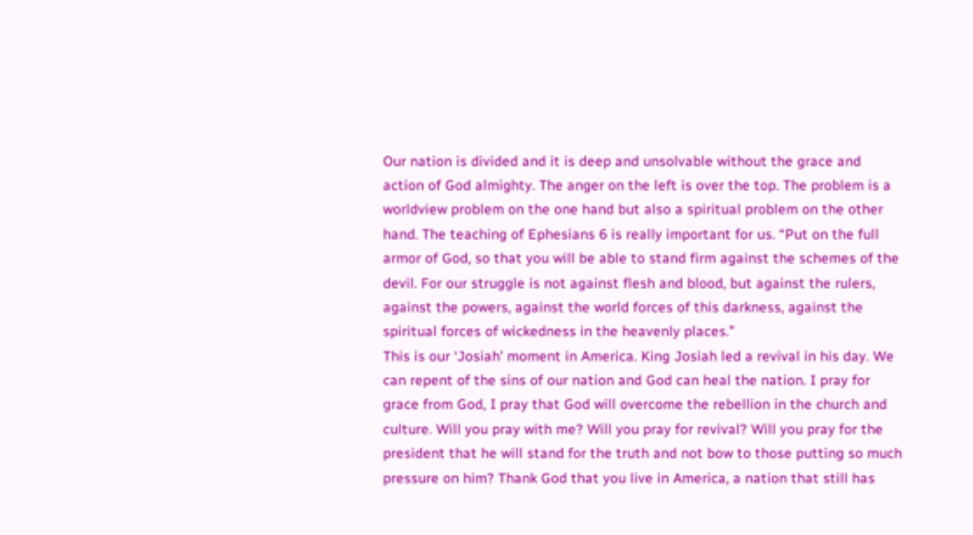Our nation is divided and it is deep and unsolvable without the grace and action of God almighty. The anger on the left is over the top. The problem is a worldview problem on the one hand but also a spiritual problem on the other hand. The teaching of Ephesians 6 is really important for us. “Put on the full armor of God, so that you will be able to stand firm against the schemes of the devil. For our struggle is not against flesh and blood, but against the rulers, against the powers, against the world forces of this darkness, against the spiritual forces of wickedness in the heavenly places.”
This is our ‘Josiah’ moment in America. King Josiah led a revival in his day. We can repent of the sins of our nation and God can heal the nation. I pray for grace from God, I pray that God will overcome the rebellion in the church and culture. Will you pray with me? Will you pray for revival? Will you pray for the president that he will stand for the truth and not bow to those putting so much pressure on him? Thank God that you live in America, a nation that still has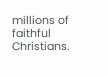millions of faithful Christians.